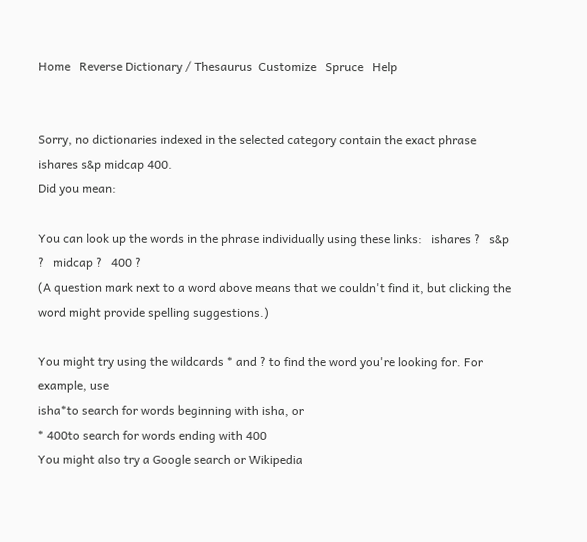Home   Reverse Dictionary / Thesaurus  Customize   Spruce   Help


Sorry, no dictionaries indexed in the selected category contain the exact phrase ishares s&p midcap 400.
Did you mean:

You can look up the words in the phrase individually using these links:   ishares ?   s&p ?   midcap ?   400 ?
(A question mark next to a word above means that we couldn't find it, but clicking the word might provide spelling suggestions.)

You might try using the wildcards * and ? to find the word you're looking for. For example, use
isha*to search for words beginning with isha, or
* 400to search for words ending with 400
You might also try a Google search or Wikipedia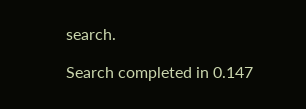search.

Search completed in 0.147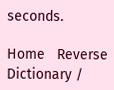seconds.

Home   Reverse Dictionary /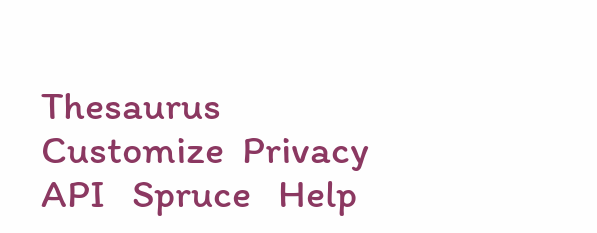Thesaurus  Customize  Privacy   API   Spruce   Help